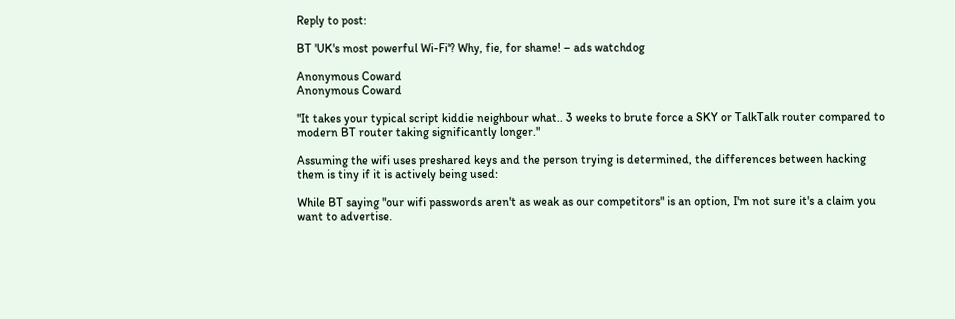Reply to post:

BT 'UK's most powerful Wi-Fi'? Why, fie, for shame! – ads watchdog

Anonymous Coward
Anonymous Coward

"It takes your typical script kiddie neighbour what.. 3 weeks to brute force a SKY or TalkTalk router compared to modern BT router taking significantly longer."

Assuming the wifi uses preshared keys and the person trying is determined, the differences between hacking them is tiny if it is actively being used:

While BT saying "our wifi passwords aren't as weak as our competitors" is an option, I'm not sure it's a claim you want to advertise.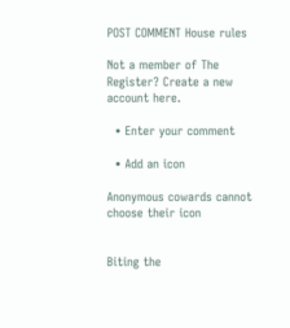POST COMMENT House rules

Not a member of The Register? Create a new account here.

  • Enter your comment

  • Add an icon

Anonymous cowards cannot choose their icon


Biting the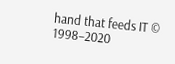hand that feeds IT © 1998–2020